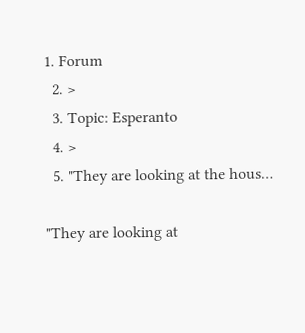1. Forum
  2. >
  3. Topic: Esperanto
  4. >
  5. "They are looking at the hous…

"They are looking at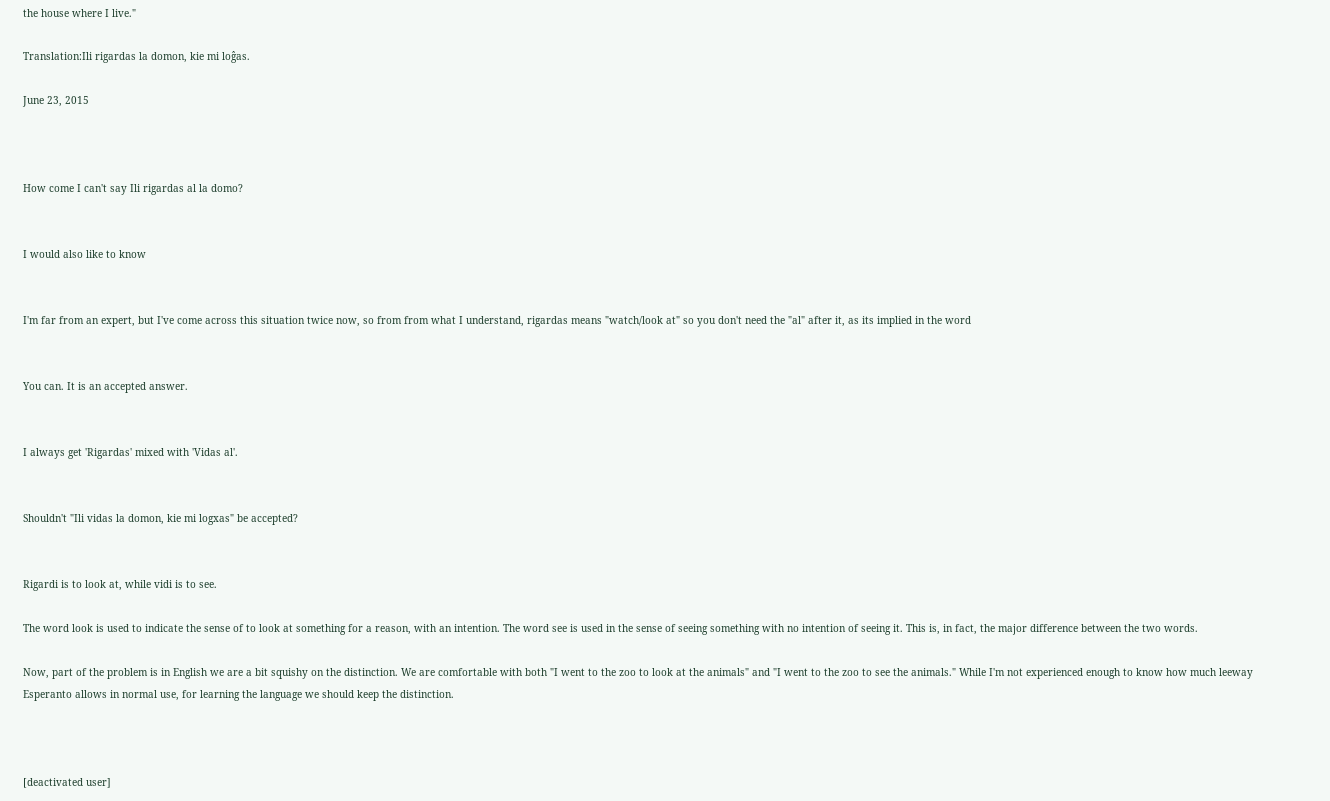the house where I live."

Translation:Ili rigardas la domon, kie mi loĝas.

June 23, 2015



How come I can't say Ili rigardas al la domo?


I would also like to know


I'm far from an expert, but I've come across this situation twice now, so from from what I understand, rigardas means "watch/look at" so you don't need the "al" after it, as its implied in the word


You can. It is an accepted answer.


I always get 'Rigardas' mixed with 'Vidas al'.


Shouldn't "Ili vidas la domon, kie mi logxas" be accepted?


Rigardi is to look at, while vidi is to see.

The word look is used to indicate the sense of to look at something for a reason, with an intention. The word see is used in the sense of seeing something with no intention of seeing it. This is, in fact, the major difference between the two words.

Now, part of the problem is in English we are a bit squishy on the distinction. We are comfortable with both "I went to the zoo to look at the animals" and "I went to the zoo to see the animals." While I'm not experienced enough to know how much leeway Esperanto allows in normal use, for learning the language we should keep the distinction.



[deactivated user]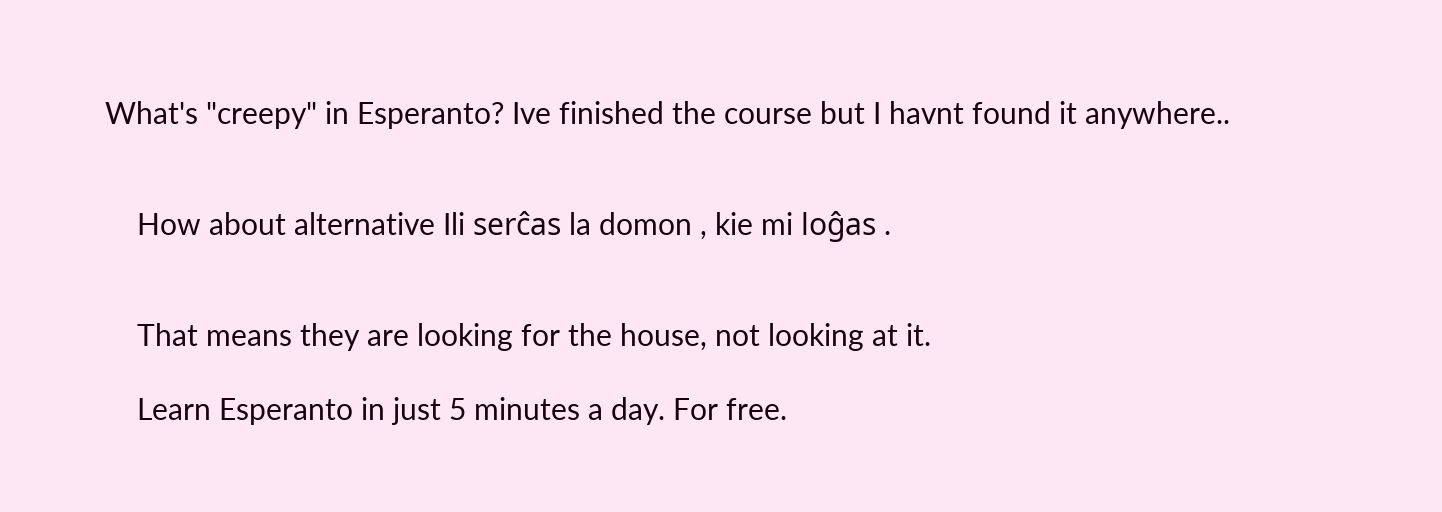What's "creepy" in Esperanto? Ive finished the course but I havnt found it anywhere..


    How about alternative Ili serĉas la domon , kie mi loĝas .


    That means they are looking for the house, not looking at it.

    Learn Esperanto in just 5 minutes a day. For free.